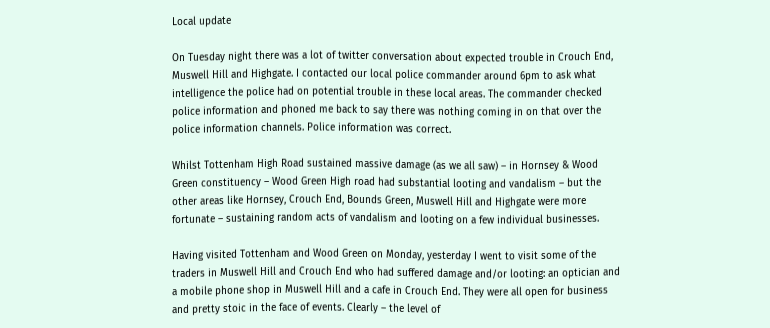Local update

On Tuesday night there was a lot of twitter conversation about expected trouble in Crouch End, Muswell Hill and Highgate. I contacted our local police commander around 6pm to ask what intelligence the police had on potential trouble in these local areas. The commander checked police information and phoned me back to say there was nothing coming in on that over the police information channels. Police information was correct.

Whilst Tottenham High Road sustained massive damage (as we all saw) – in Hornsey & Wood Green constituency – Wood Green High road had substantial looting and vandalism – but the other areas like Hornsey, Crouch End, Bounds Green, Muswell Hill and Highgate were more fortunate – sustaining random acts of vandalism and looting on a few individual businesses.

Having visited Tottenham and Wood Green on Monday, yesterday I went to visit some of the traders in Muswell Hill and Crouch End who had suffered damage and/or looting: an optician and a mobile phone shop in Muswell Hill and a cafe in Crouch End. They were all open for business and pretty stoic in the face of events. Clearly – the level of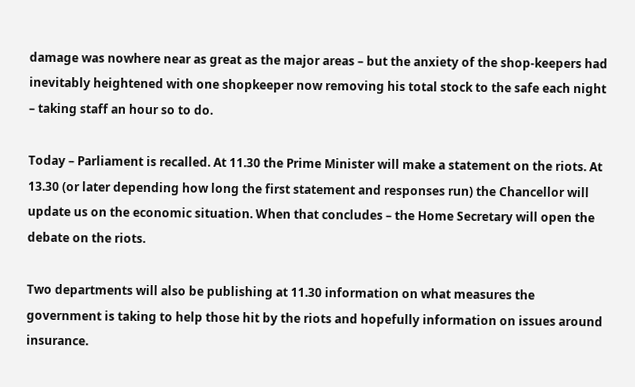damage was nowhere near as great as the major areas – but the anxiety of the shop-keepers had inevitably heightened with one shopkeeper now removing his total stock to the safe each night – taking staff an hour so to do.

Today – Parliament is recalled. At 11.30 the Prime Minister will make a statement on the riots. At 13.30 (or later depending how long the first statement and responses run) the Chancellor will update us on the economic situation. When that concludes – the Home Secretary will open the debate on the riots.

Two departments will also be publishing at 11.30 information on what measures the government is taking to help those hit by the riots and hopefully information on issues around insurance.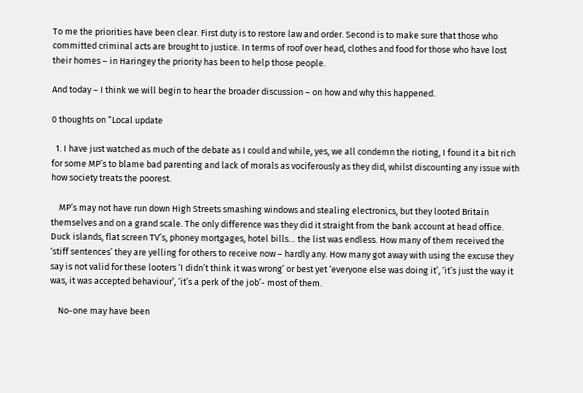To me the priorities have been clear. First duty is to restore law and order. Second is to make sure that those who committed criminal acts are brought to justice. In terms of roof over head, clothes and food for those who have lost their homes – in Haringey the priority has been to help those people.

And today – I think we will begin to hear the broader discussion – on how and why this happened.

0 thoughts on “Local update

  1. I have just watched as much of the debate as I could and while, yes, we all condemn the rioting, I found it a bit rich for some MP’s to blame bad parenting and lack of morals as vociferously as they did, whilst discounting any issue with how society treats the poorest.

    MP’s may not have run down High Streets smashing windows and stealing electronics, but they looted Britain themselves and on a grand scale. The only difference was they did it straight from the bank account at head office. Duck islands, flat screen TV’s, phoney mortgages, hotel bills… the list was endless. How many of them received the ‘stiff sentences’ they are yelling for others to receive now – hardly any. How many got away with using the excuse they say is not valid for these looters ‘I didn’t think it was wrong’ or best yet ‘everyone else was doing it’, ‘it’s just the way it was, it was accepted behaviour’, ‘it’s a perk of the job’- most of them.

    No-one may have been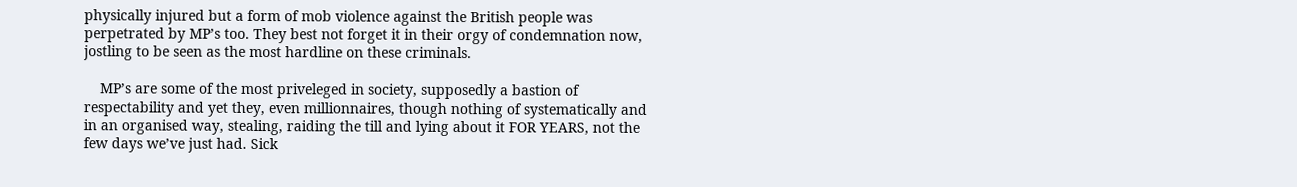physically injured but a form of mob violence against the British people was perpetrated by MP’s too. They best not forget it in their orgy of condemnation now, jostling to be seen as the most hardline on these criminals.

    MP’s are some of the most priveleged in society, supposedly a bastion of respectability and yet they, even millionnaires, though nothing of systematically and in an organised way, stealing, raiding the till and lying about it FOR YEARS, not the few days we’ve just had. Sick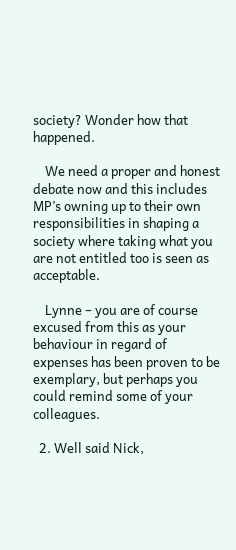society? Wonder how that happened.

    We need a proper and honest debate now and this includes MP’s owning up to their own responsibilities in shaping a society where taking what you are not entitled too is seen as acceptable.

    Lynne – you are of course excused from this as your behaviour in regard of expenses has been proven to be exemplary, but perhaps you could remind some of your colleagues.

  2. Well said Nick,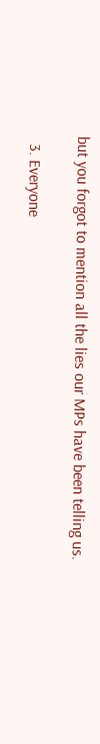but you forgot to mention all the lies our MPs have been telling us.

  3. Everyone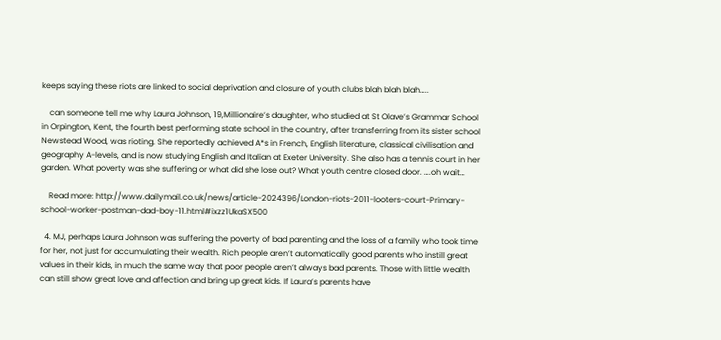keeps saying these riots are linked to social deprivation and closure of youth clubs blah blah blah…..

    can someone tell me why Laura Johnson, 19,Millionaire’s daughter, who studied at St Olave’s Grammar School in Orpington, Kent, the fourth best performing state school in the country, after transferring from its sister school Newstead Wood, was rioting. She reportedly achieved A*s in French, English literature, classical civilisation and geography A-levels, and is now studying English and Italian at Exeter University. She also has a tennis court in her garden. What poverty was she suffering or what did she lose out? What youth centre closed door. ….oh wait…

    Read more: http://www.dailymail.co.uk/news/article-2024396/London-riots-2011-looters-court-Primary-school-worker-postman-dad-boy-11.html#ixzz1UkaSX500

  4. MJ, perhaps Laura Johnson was suffering the poverty of bad parenting and the loss of a family who took time for her, not just for accumulating their wealth. Rich people aren’t automatically good parents who instill great values in their kids, in much the same way that poor people aren’t always bad parents. Those with little wealth can still show great love and affection and bring up great kids. If Laura’s parents have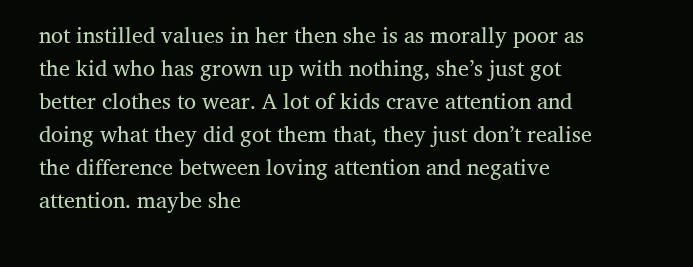not instilled values in her then she is as morally poor as the kid who has grown up with nothing, she’s just got better clothes to wear. A lot of kids crave attention and doing what they did got them that, they just don’t realise the difference between loving attention and negative attention. maybe she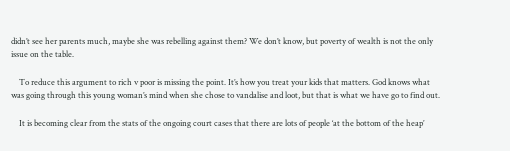didn’t see her parents much, maybe she was rebelling against them? We don’t know, but poverty of wealth is not the only issue on the table.

    To reduce this argument to rich v poor is missing the point. It’s how you treat your kids that matters. God knows what was going through this young woman’s mind when she chose to vandalise and loot, but that is what we have go to find out.

    It is becoming clear from the stats of the ongoing court cases that there are lots of people ‘at the bottom of the heap’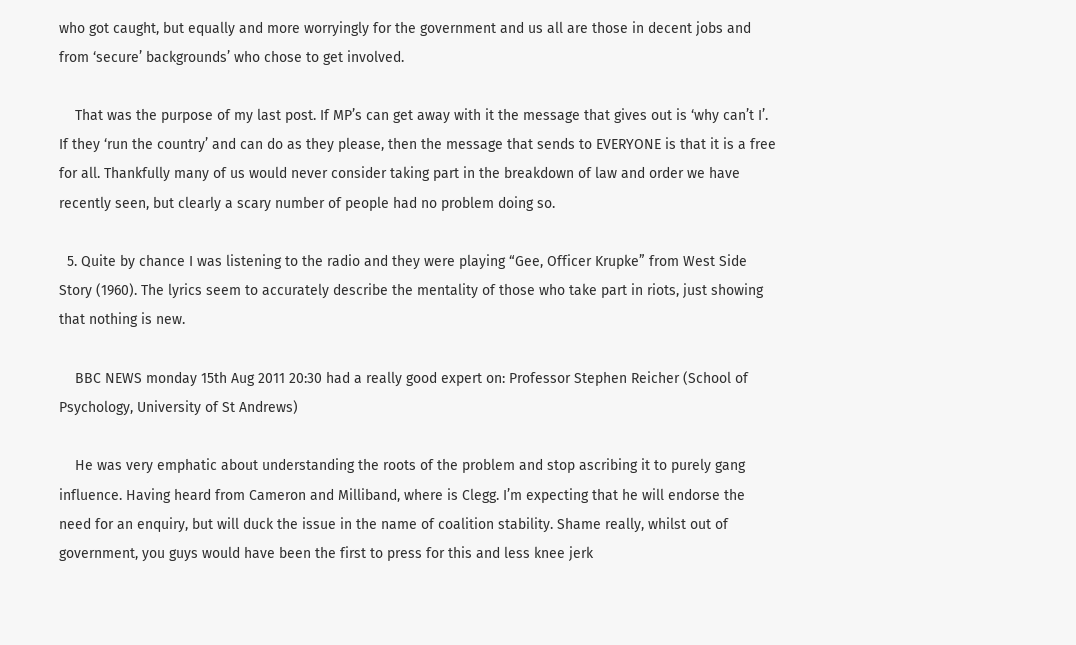who got caught, but equally and more worryingly for the government and us all are those in decent jobs and from ‘secure’ backgrounds’ who chose to get involved.

    That was the purpose of my last post. If MP’s can get away with it the message that gives out is ‘why can’t I’. If they ‘run the country’ and can do as they please, then the message that sends to EVERYONE is that it is a free for all. Thankfully many of us would never consider taking part in the breakdown of law and order we have recently seen, but clearly a scary number of people had no problem doing so.

  5. Quite by chance I was listening to the radio and they were playing “Gee, Officer Krupke” from West Side Story (1960). The lyrics seem to accurately describe the mentality of those who take part in riots, just showing that nothing is new.

    BBC NEWS monday 15th Aug 2011 20:30 had a really good expert on: Professor Stephen Reicher (School of Psychology, University of St Andrews)

    He was very emphatic about understanding the roots of the problem and stop ascribing it to purely gang influence. Having heard from Cameron and Milliband, where is Clegg. I’m expecting that he will endorse the need for an enquiry, but will duck the issue in the name of coalition stability. Shame really, whilst out of government, you guys would have been the first to press for this and less knee jerk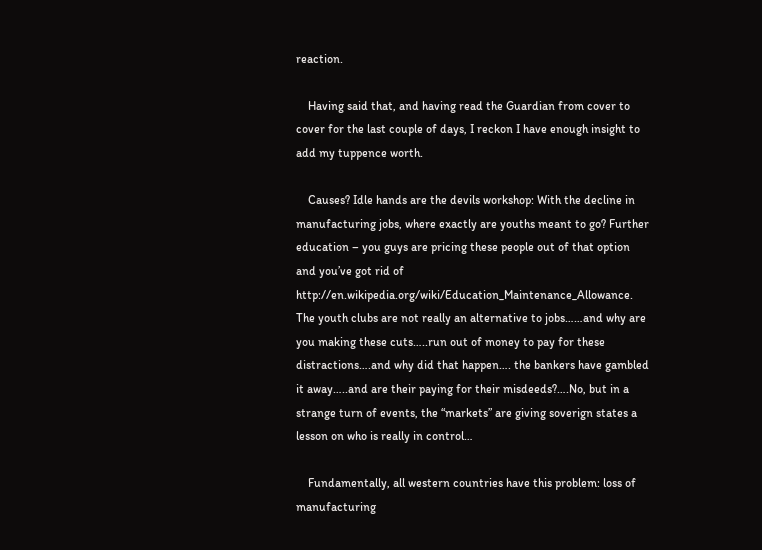reaction.

    Having said that, and having read the Guardian from cover to cover for the last couple of days, I reckon I have enough insight to add my tuppence worth.

    Causes? Idle hands are the devils workshop: With the decline in manufacturing jobs, where exactly are youths meant to go? Further education – you guys are pricing these people out of that option and you’ve got rid of http://en.wikipedia.org/wiki/Education_Maintenance_Allowance. The youth clubs are not really an alternative to jobs……and why are you making these cuts…..run out of money to pay for these distractions….and why did that happen…. the bankers have gambled it away…..and are their paying for their misdeeds?….No, but in a strange turn of events, the “markets” are giving soverign states a lesson on who is really in control…

    Fundamentally, all western countries have this problem: loss of manufacturing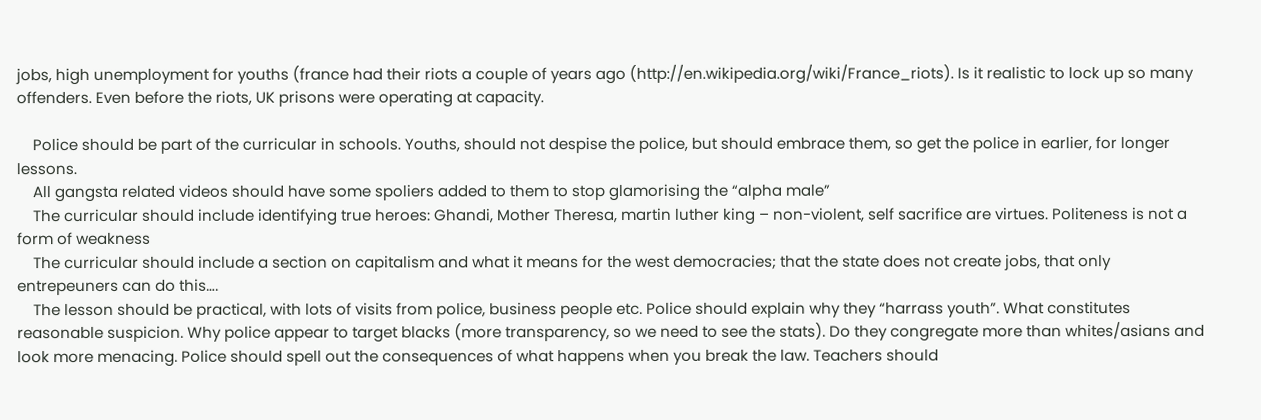jobs, high unemployment for youths (france had their riots a couple of years ago (http://en.wikipedia.org/wiki/France_riots). Is it realistic to lock up so many offenders. Even before the riots, UK prisons were operating at capacity.

    Police should be part of the curricular in schools. Youths, should not despise the police, but should embrace them, so get the police in earlier, for longer lessons.
    All gangsta related videos should have some spoliers added to them to stop glamorising the “alpha male”
    The curricular should include identifying true heroes: Ghandi, Mother Theresa, martin luther king – non-violent, self sacrifice are virtues. Politeness is not a form of weakness
    The curricular should include a section on capitalism and what it means for the west democracies; that the state does not create jobs, that only entrepeuners can do this….
    The lesson should be practical, with lots of visits from police, business people etc. Police should explain why they “harrass youth”. What constitutes reasonable suspicion. Why police appear to target blacks (more transparency, so we need to see the stats). Do they congregate more than whites/asians and look more menacing. Police should spell out the consequences of what happens when you break the law. Teachers should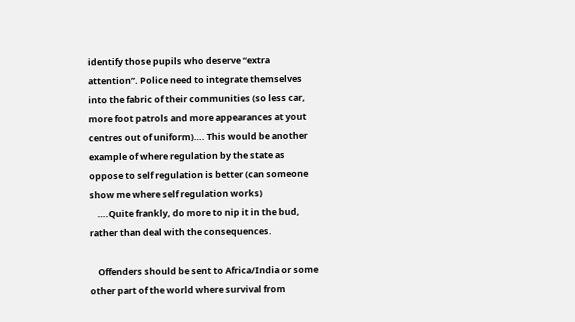identify those pupils who deserve “extra attention”. Police need to integrate themselves into the fabric of their communities (so less car, more foot patrols and more appearances at yout centres out of uniform)…. This would be another example of where regulation by the state as oppose to self regulation is better (can someone show me where self regulation works)
    ….Quite frankly, do more to nip it in the bud, rather than deal with the consequences.

    Offenders should be sent to Africa/India or some other part of the world where survival from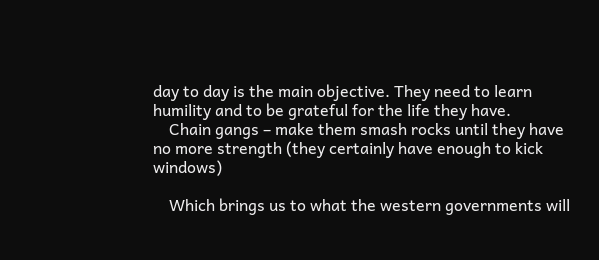day to day is the main objective. They need to learn humility and to be grateful for the life they have.
    Chain gangs – make them smash rocks until they have no more strength (they certainly have enough to kick windows)

    Which brings us to what the western governments will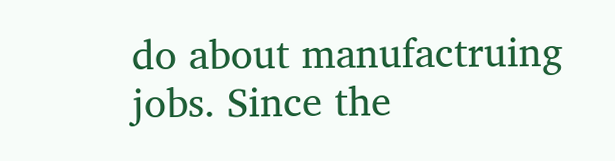do about manufactruing jobs. Since the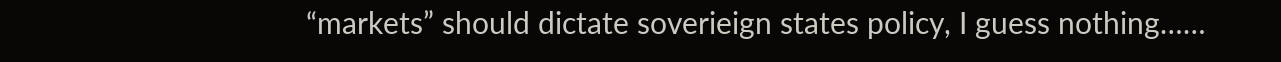“markets” should dictate soverieign states policy, I guess nothing……